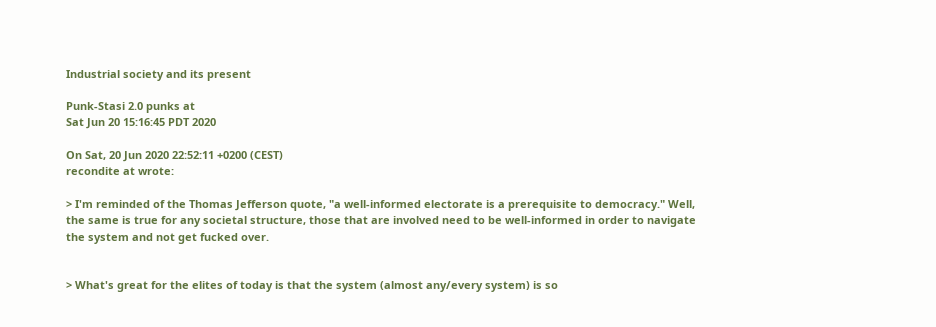Industrial society and its present

Punk-Stasi 2.0 punks at
Sat Jun 20 15:16:45 PDT 2020

On Sat, 20 Jun 2020 22:52:11 +0200 (CEST)
recondite at wrote:

> I'm reminded of the Thomas Jefferson quote, "a well-informed electorate is a prerequisite to democracy." Well, the same is true for any societal structure, those that are involved need to be well-informed in order to navigate the system and not get fucked over.


> What's great for the elites of today is that the system (almost any/every system) is so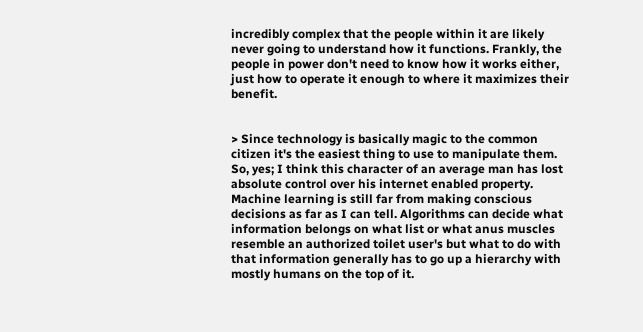incredibly complex that the people within it are likely never going to understand how it functions. Frankly, the people in power don't need to know how it works either, just how to operate it enough to where it maximizes their benefit.


> Since technology is basically magic to the common citizen it's the easiest thing to use to manipulate them. So, yes; I think this character of an average man has lost absolute control over his internet enabled property. Machine learning is still far from making conscious decisions as far as I can tell. Algorithms can decide what information belongs on what list or what anus muscles resemble an authorized toilet user's but what to do with that information generally has to go up a hierarchy with mostly humans on the top of it.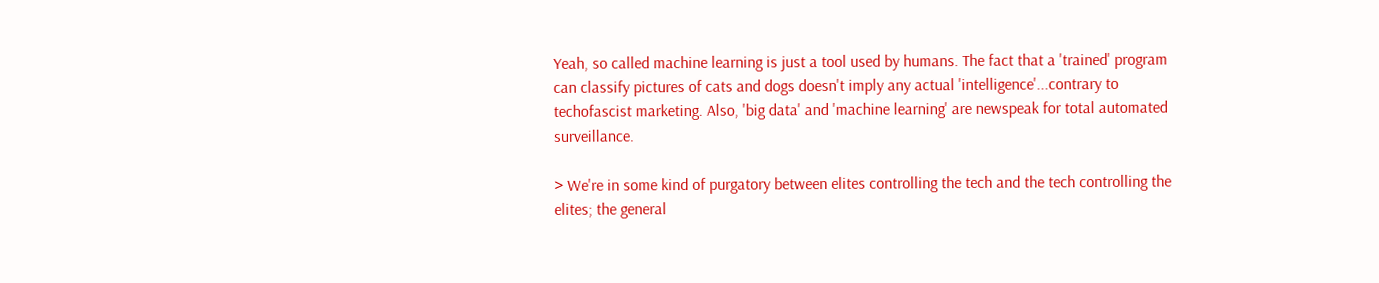Yeah, so called machine learning is just a tool used by humans. The fact that a 'trained' program can classify pictures of cats and dogs doesn't imply any actual 'intelligence'...contrary to techofascist marketing. Also, 'big data' and 'machine learning' are newspeak for total automated surveillance.

> We're in some kind of purgatory between elites controlling the tech and the tech controlling the elites; the general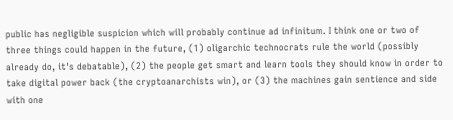public has negligible suspicion which will probably continue ad infinitum. I think one or two of three things could happen in the future, (1) oligarchic technocrats rule the world (possibly already do, it's debatable), (2) the people get smart and learn tools they should know in order to take digital power back (the cryptoanarchists win), or (3) the machines gain sentience and side with one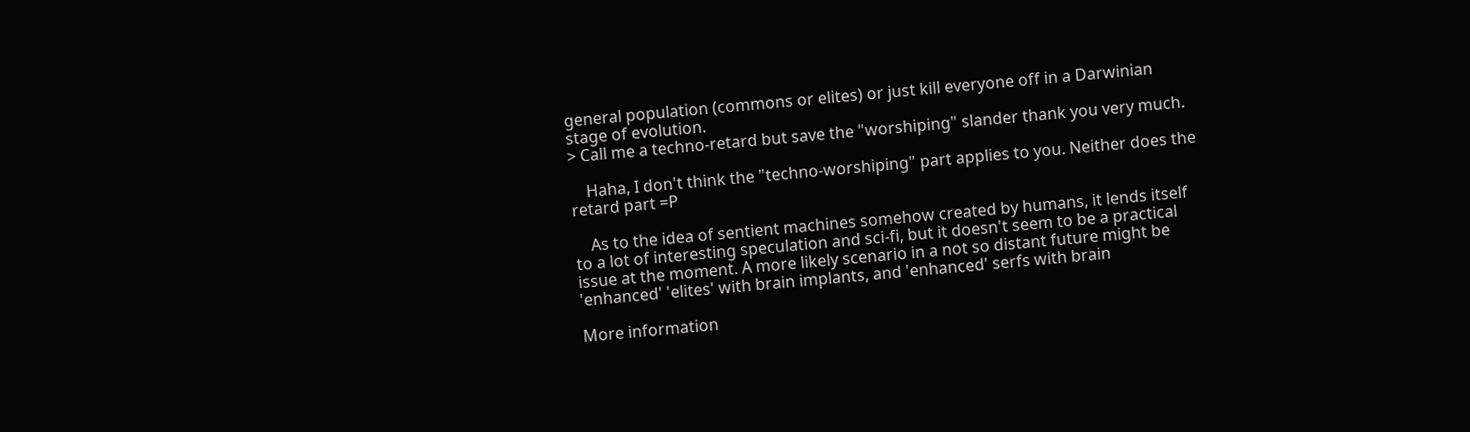general population (commons or elites) or just kill everyone off in a Darwinian stage of evolution.
> Call me a techno-retard but save the "worshiping" slander thank you very much.

    Haha, I don't think the "techno-worshiping" part applies to you. Neither does the retard part =P

    As to the idea of sentient machines somehow created by humans, it lends itself to a lot of interesting speculation and sci-fi, but it doesn't seem to be a practical issue at the moment. A more likely scenario in a not so distant future might be 'enhanced' 'elites' with brain implants, and 'enhanced' serfs with brain

More information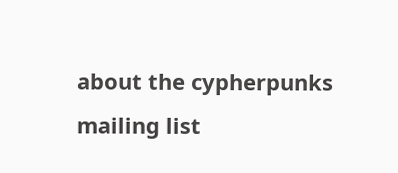about the cypherpunks mailing list